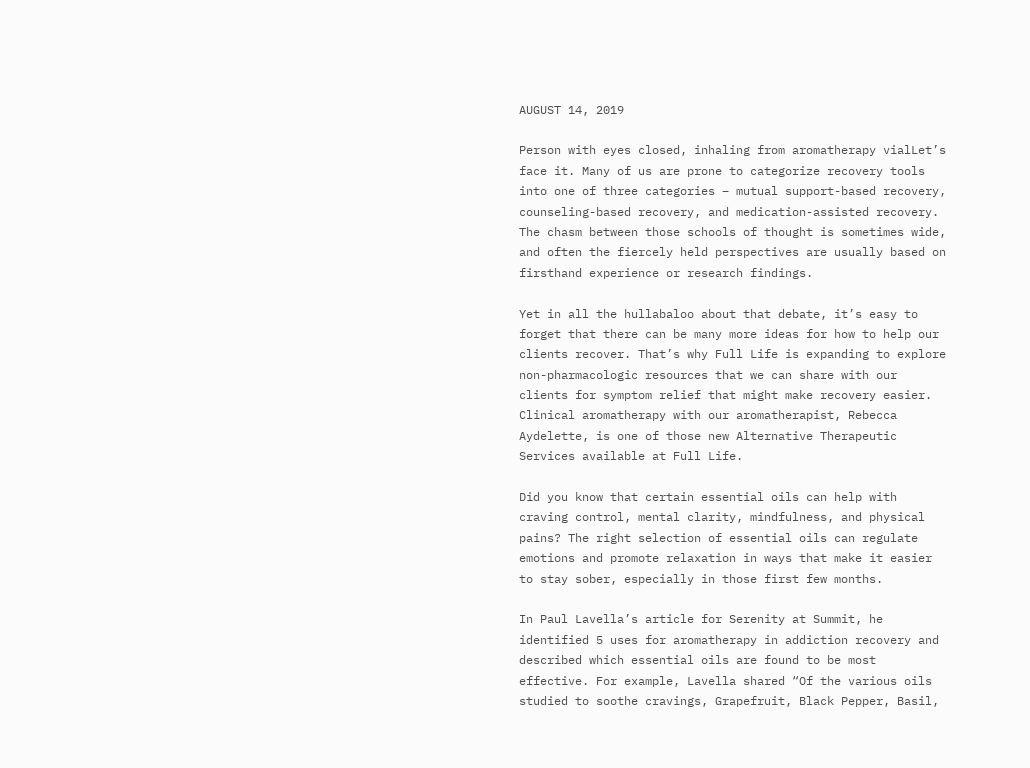AUGUST 14, 2019

Person with eyes closed, inhaling from aromatherapy vialLet’s face it. Many of us are prone to categorize recovery tools into one of three categories – mutual support-based recovery, counseling-based recovery, and medication-assisted recovery. The chasm between those schools of thought is sometimes wide, and often the fiercely held perspectives are usually based on firsthand experience or research findings.

Yet in all the hullabaloo about that debate, it’s easy to forget that there can be many more ideas for how to help our clients recover. That’s why Full Life is expanding to explore non-pharmacologic resources that we can share with our clients for symptom relief that might make recovery easier. Clinical aromatherapy with our aromatherapist, Rebecca Aydelette, is one of those new Alternative Therapeutic Services available at Full Life.

Did you know that certain essential oils can help with craving control, mental clarity, mindfulness, and physical pains? The right selection of essential oils can regulate emotions and promote relaxation in ways that make it easier to stay sober, especially in those first few months.

In Paul Lavella’s article for Serenity at Summit, he identified 5 uses for aromatherapy in addiction recovery and described which essential oils are found to be most effective. For example, Lavella shared “Of the various oils studied to soothe cravings, Grapefruit, Black Pepper, Basil,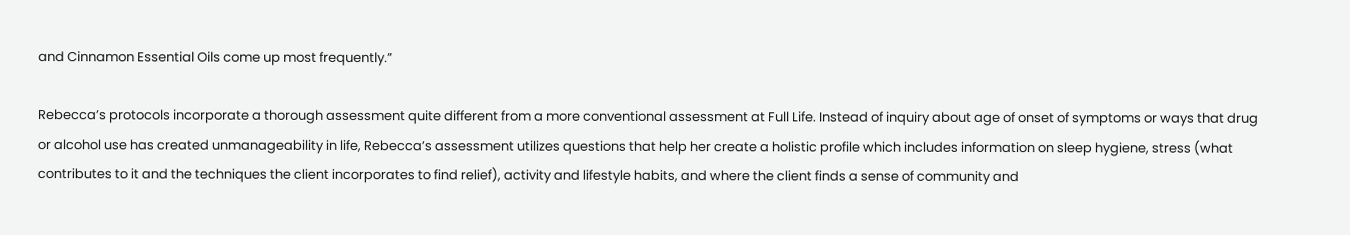and Cinnamon Essential Oils come up most frequently.”

Rebecca’s protocols incorporate a thorough assessment quite different from a more conventional assessment at Full Life. Instead of inquiry about age of onset of symptoms or ways that drug or alcohol use has created unmanageability in life, Rebecca’s assessment utilizes questions that help her create a holistic profile which includes information on sleep hygiene, stress (what contributes to it and the techniques the client incorporates to find relief), activity and lifestyle habits, and where the client finds a sense of community and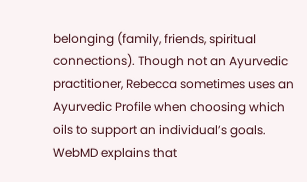belonging (family, friends, spiritual connections). Though not an Ayurvedic practitioner, Rebecca sometimes uses an Ayurvedic Profile when choosing which oils to support an individual’s goals. WebMD explains that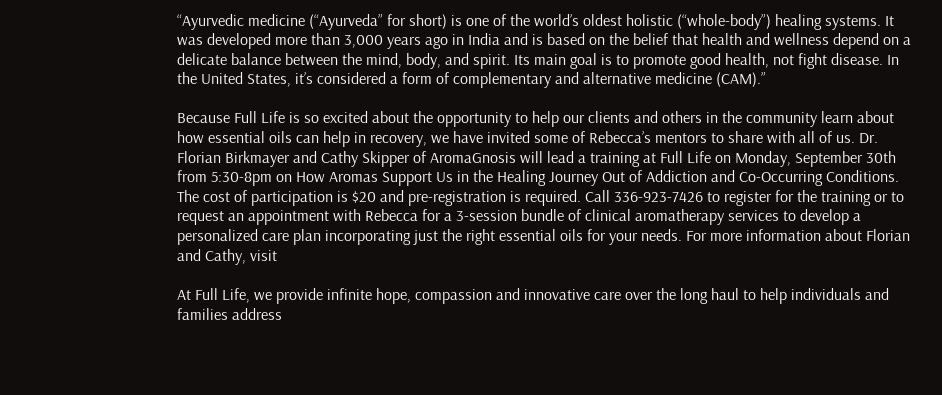“Ayurvedic medicine (“Ayurveda” for short) is one of the world’s oldest holistic (“whole-body”) healing systems. It was developed more than 3,000 years ago in India and is based on the belief that health and wellness depend on a delicate balance between the mind, body, and spirit. Its main goal is to promote good health, not fight disease. In the United States, it’s considered a form of complementary and alternative medicine (CAM).”

Because Full Life is so excited about the opportunity to help our clients and others in the community learn about how essential oils can help in recovery, we have invited some of Rebecca’s mentors to share with all of us. Dr. Florian Birkmayer and Cathy Skipper of AromaGnosis will lead a training at Full Life on Monday, September 30th from 5:30-8pm on How Aromas Support Us in the Healing Journey Out of Addiction and Co-Occurring Conditions. The cost of participation is $20 and pre-registration is required. Call 336-923-7426 to register for the training or to request an appointment with Rebecca for a 3-session bundle of clinical aromatherapy services to develop a personalized care plan incorporating just the right essential oils for your needs. For more information about Florian and Cathy, visit

At Full Life, we provide infinite hope, compassion and innovative care over the long haul to help individuals and families address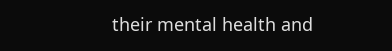their mental health and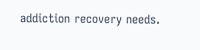addiction recovery needs.